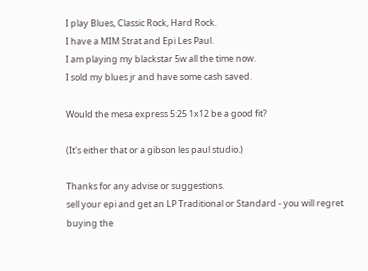I play Blues, Classic Rock, Hard Rock.
I have a MIM Strat and Epi Les Paul.
I am playing my blackstar 5w all the time now.
I sold my blues jr and have some cash saved.

Would the mesa express 5:25 1x12 be a good fit?

(It's either that or a gibson les paul studio.)

Thanks for any advise or suggestions.
sell your epi and get an LP Traditional or Standard - you will regret buying the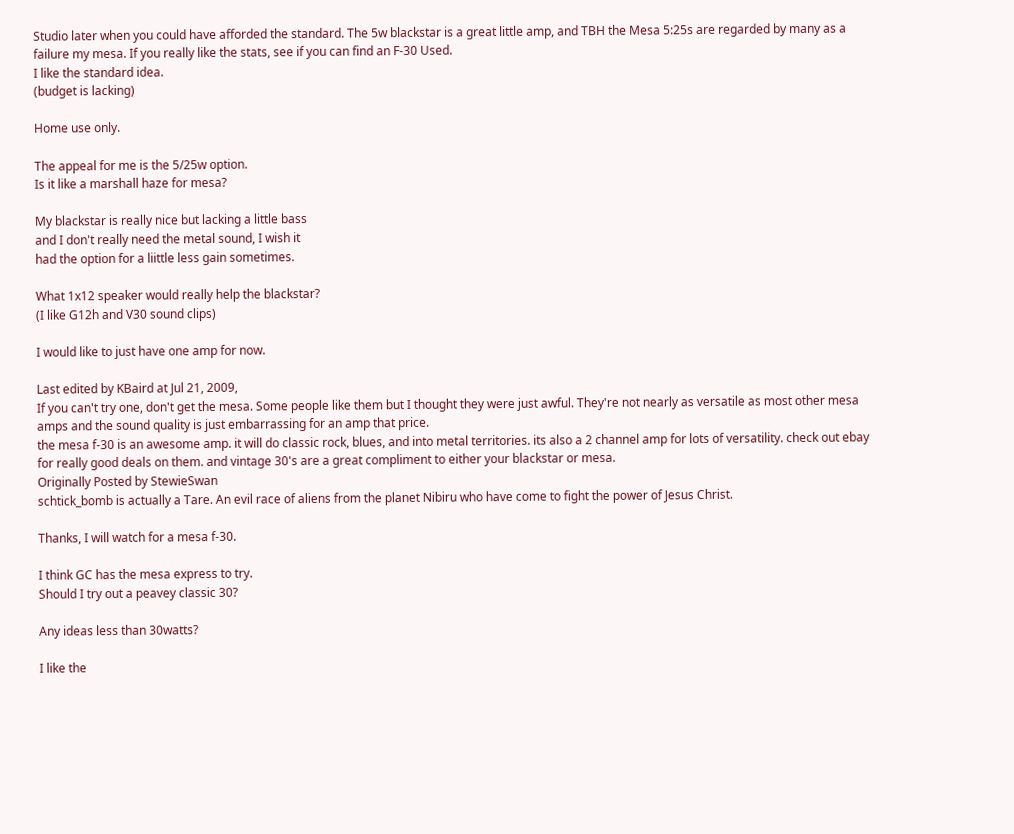Studio later when you could have afforded the standard. The 5w blackstar is a great little amp, and TBH the Mesa 5:25s are regarded by many as a failure my mesa. If you really like the stats, see if you can find an F-30 Used.
I like the standard idea.
(budget is lacking)

Home use only.

The appeal for me is the 5/25w option.
Is it like a marshall haze for mesa?

My blackstar is really nice but lacking a little bass
and I don't really need the metal sound, I wish it
had the option for a liittle less gain sometimes.

What 1x12 speaker would really help the blackstar?
(I like G12h and V30 sound clips)

I would like to just have one amp for now.

Last edited by KBaird at Jul 21, 2009,
If you can't try one, don't get the mesa. Some people like them but I thought they were just awful. They're not nearly as versatile as most other mesa amps and the sound quality is just embarrassing for an amp that price.
the mesa f-30 is an awesome amp. it will do classic rock, blues, and into metal territories. its also a 2 channel amp for lots of versatility. check out ebay for really good deals on them. and vintage 30's are a great compliment to either your blackstar or mesa.
Originally Posted by StewieSwan
schtick_bomb is actually a Tare. An evil race of aliens from the planet Nibiru who have come to fight the power of Jesus Christ.

Thanks, I will watch for a mesa f-30.

I think GC has the mesa express to try.
Should I try out a peavey classic 30?

Any ideas less than 30watts?

I like the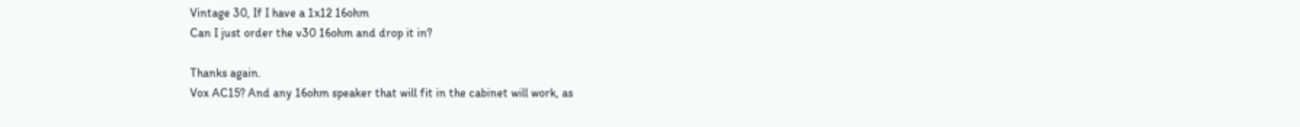Vintage 30, If I have a 1x12 16ohm
Can I just order the v30 16ohm and drop it in?

Thanks again.
Vox AC15? And any 16ohm speaker that will fit in the cabinet will work, as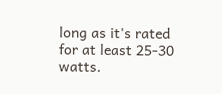long as it's rated for at least 25-30 watts.